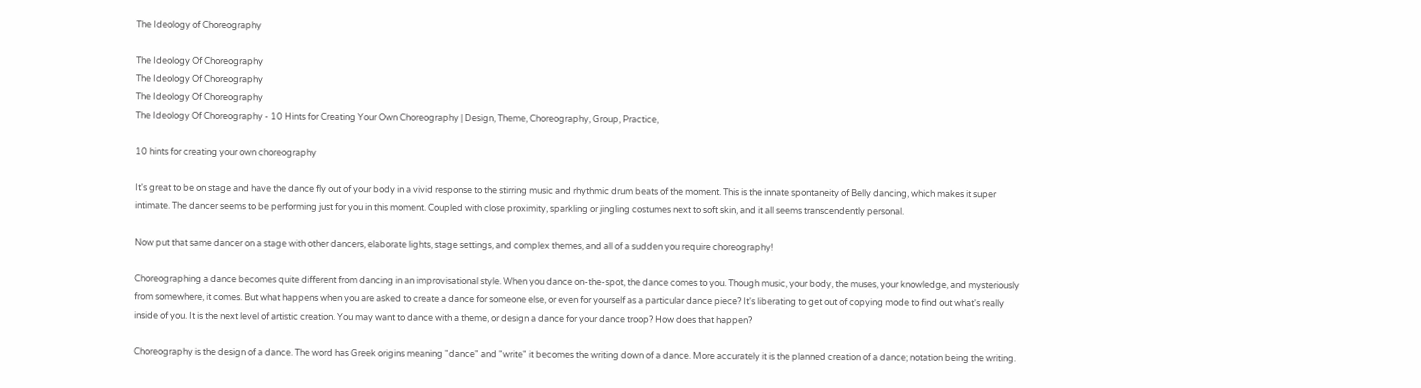The Ideology of Choreography

The Ideology Of Choreography
The Ideology Of Choreography
The Ideology Of Choreography
The Ideology Of Choreography - 10 Hints for Creating Your Own Choreography | Design, Theme, Choreography, Group, Practice,

10 hints for creating your own choreography

It's great to be on stage and have the dance fly out of your body in a vivid response to the stirring music and rhythmic drum beats of the moment. This is the innate spontaneity of Belly dancing, which makes it super intimate. The dancer seems to be performing just for you in this moment. Coupled with close proximity, sparkling or jingling costumes next to soft skin, and it all seems transcendently personal.

Now put that same dancer on a stage with other dancers, elaborate lights, stage settings, and complex themes, and all of a sudden you require choreography!

Choreographing a dance becomes quite different from dancing in an improvisational style. When you dance on-the-spot, the dance comes to you. Though music, your body, the muses, your knowledge, and mysteriously from somewhere, it comes. But what happens when you are asked to create a dance for someone else, or even for yourself as a particular dance piece? It's liberating to get out of copying mode to find out what's really inside of you. It is the next level of artistic creation. You may want to dance with a theme, or design a dance for your dance troop? How does that happen?

Choreography is the design of a dance. The word has Greek origins meaning "dance" and "write" it becomes the writing down of a dance. More accurately it is the planned creation of a dance; notation being the writing.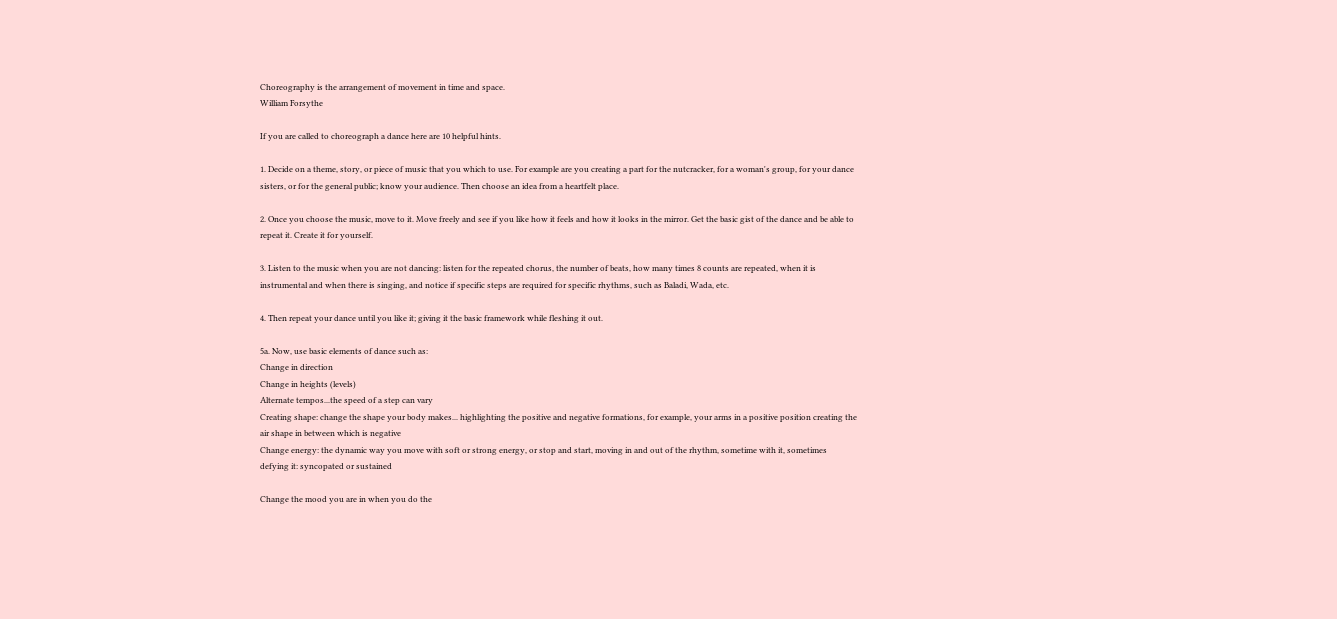Choreography is the arrangement of movement in time and space.
William Forsythe

If you are called to choreograph a dance here are 10 helpful hints.

1. Decide on a theme, story, or piece of music that you which to use. For example are you creating a part for the nutcracker, for a woman's group, for your dance sisters, or for the general public; know your audience. Then choose an idea from a heartfelt place.

2. Once you choose the music, move to it. Move freely and see if you like how it feels and how it looks in the mirror. Get the basic gist of the dance and be able to repeat it. Create it for yourself.

3. Listen to the music when you are not dancing: listen for the repeated chorus, the number of beats, how many times 8 counts are repeated, when it is instrumental and when there is singing, and notice if specific steps are required for specific rhythms, such as Baladi, Wada, etc.

4. Then repeat your dance until you like it; giving it the basic framework while fleshing it out.

5a. Now, use basic elements of dance such as:
Change in direction
Change in heights (levels)
Alternate tempos...the speed of a step can vary
Creating shape: change the shape your body makes... highlighting the positive and negative formations, for example, your arms in a positive position creating the air shape in between which is negative
Change energy: the dynamic way you move with soft or strong energy, or stop and start, moving in and out of the rhythm, sometime with it, sometimes defying it: syncopated or sustained

Change the mood you are in when you do the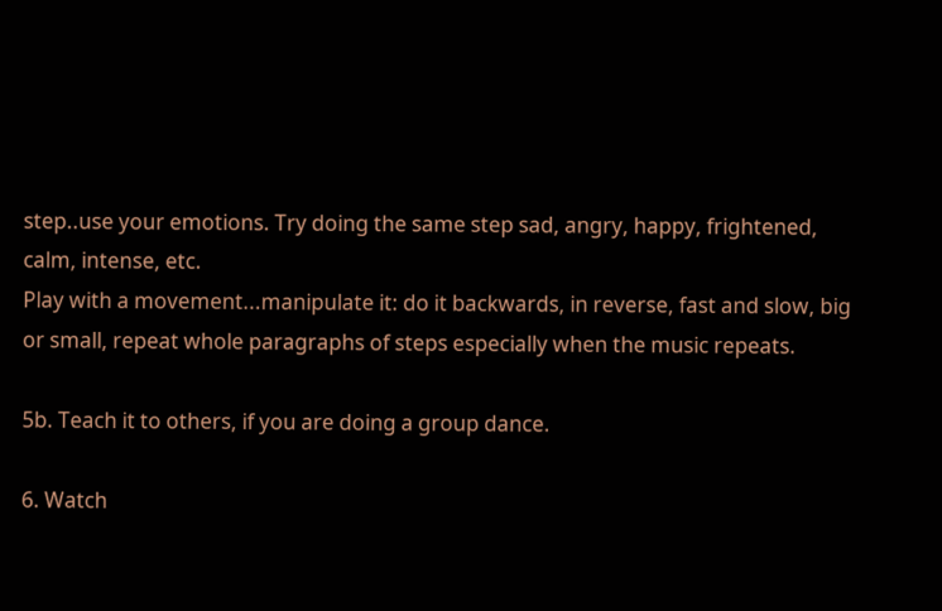step..use your emotions. Try doing the same step sad, angry, happy, frightened, calm, intense, etc.
Play with a movement...manipulate it: do it backwards, in reverse, fast and slow, big or small, repeat whole paragraphs of steps especially when the music repeats.

5b. Teach it to others, if you are doing a group dance.

6. Watch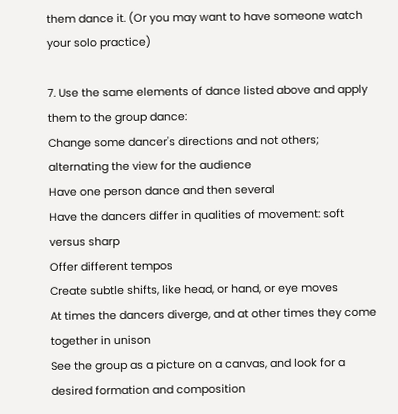them dance it. (Or you may want to have someone watch your solo practice)

7. Use the same elements of dance listed above and apply them to the group dance:
Change some dancer's directions and not others; alternating the view for the audience
Have one person dance and then several
Have the dancers differ in qualities of movement: soft versus sharp
Offer different tempos
Create subtle shifts, like head, or hand, or eye moves
At times the dancers diverge, and at other times they come together in unison
See the group as a picture on a canvas, and look for a desired formation and composition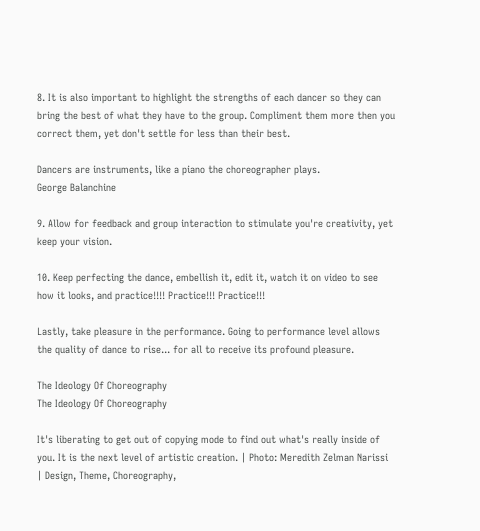8. It is also important to highlight the strengths of each dancer so they can bring the best of what they have to the group. Compliment them more then you correct them, yet don't settle for less than their best.

Dancers are instruments, like a piano the choreographer plays.
George Balanchine

9. Allow for feedback and group interaction to stimulate you're creativity, yet keep your vision.

10. Keep perfecting the dance, embellish it, edit it, watch it on video to see how it looks, and practice!!!! Practice!!! Practice!!!

Lastly, take pleasure in the performance. Going to performance level allows the quality of dance to rise... for all to receive its profound pleasure.

The Ideology Of Choreography
The Ideology Of Choreography

It's liberating to get out of copying mode to find out what's really inside of you. It is the next level of artistic creation. | Photo: Meredith Zelman Narissi | Design, Theme, Choreography,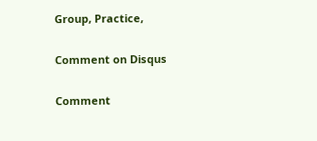Group, Practice,

Comment on Disqus

Comment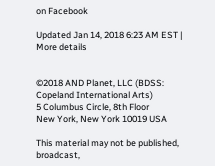on Facebook

Updated Jan 14, 2018 6:23 AM EST | More details


©2018 AND Planet, LLC (BDSS: Copeland International Arts)
5 Columbus Circle, 8th Floor
New York, New York 10019 USA

This material may not be published, broadcast,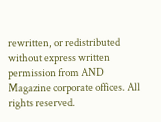rewritten, or redistributed without express written permission from AND Magazine corporate offices. All rights reserved.